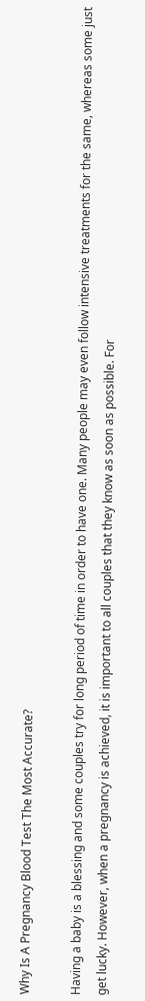Why Is A Pregnancy Blood Test The Most Accurate?

Having a baby is a blessing and some couples try for long period of time in order to have one. Many people may even follow intensive treatments for the same, whereas some just get lucky. However, when a pregnancy is achieved, it is important to all couples that they know as soon as possible. For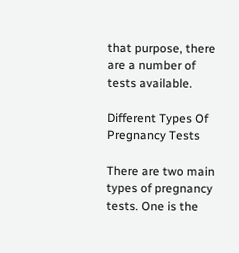that purpose, there are a number of tests available.

Different Types Of Pregnancy Tests

There are two main types of pregnancy tests. One is the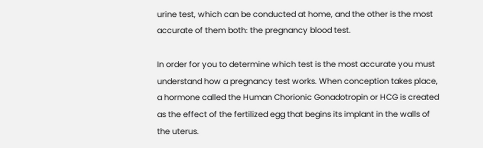urine test, which can be conducted at home, and the other is the most accurate of them both: the pregnancy blood test.

In order for you to determine which test is the most accurate you must understand how a pregnancy test works. When conception takes place, a hormone called the Human Chorionic Gonadotropin or HCG is created as the effect of the fertilized egg that begins its implant in the walls of the uterus.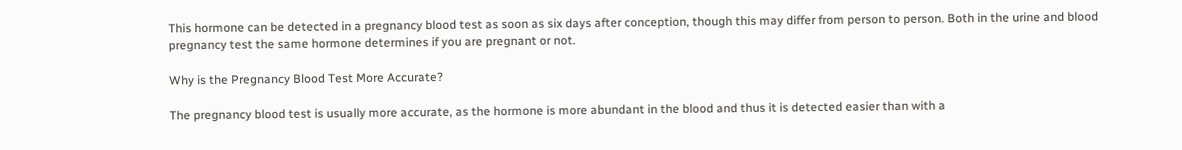This hormone can be detected in a pregnancy blood test as soon as six days after conception, though this may differ from person to person. Both in the urine and blood pregnancy test the same hormone determines if you are pregnant or not.

Why is the Pregnancy Blood Test More Accurate?

The pregnancy blood test is usually more accurate, as the hormone is more abundant in the blood and thus it is detected easier than with a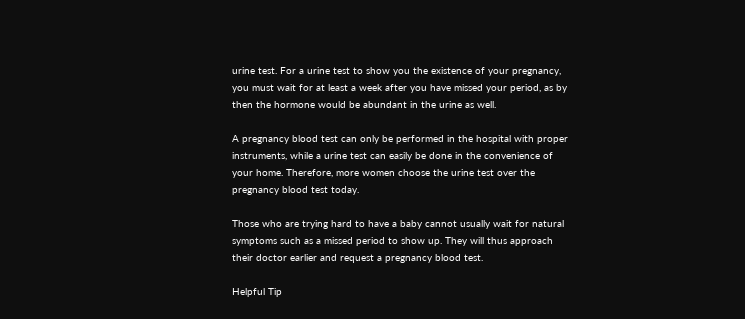urine test. For a urine test to show you the existence of your pregnancy, you must wait for at least a week after you have missed your period, as by then the hormone would be abundant in the urine as well.

A pregnancy blood test can only be performed in the hospital with proper instruments, while a urine test can easily be done in the convenience of your home. Therefore, more women choose the urine test over the pregnancy blood test today.

Those who are trying hard to have a baby cannot usually wait for natural symptoms such as a missed period to show up. They will thus approach their doctor earlier and request a pregnancy blood test.

Helpful Tip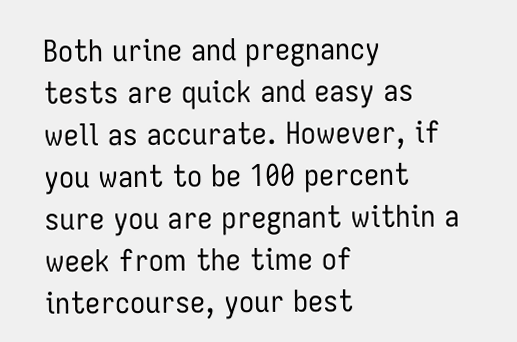Both urine and pregnancy tests are quick and easy as well as accurate. However, if you want to be 100 percent sure you are pregnant within a week from the time of intercourse, your best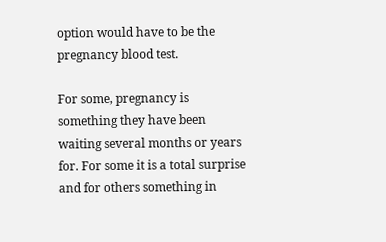option would have to be the pregnancy blood test.

For some, pregnancy is something they have been waiting several months or years for. For some it is a total surprise and for others something in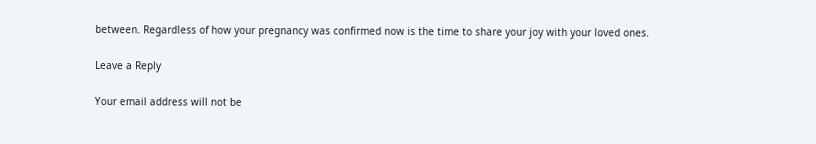between. Regardless of how your pregnancy was confirmed now is the time to share your joy with your loved ones.

Leave a Reply

Your email address will not be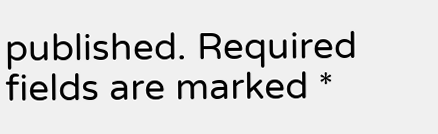published. Required fields are marked *